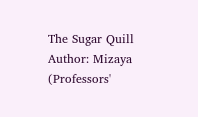The Sugar Quill
Author: Mizaya (Professors'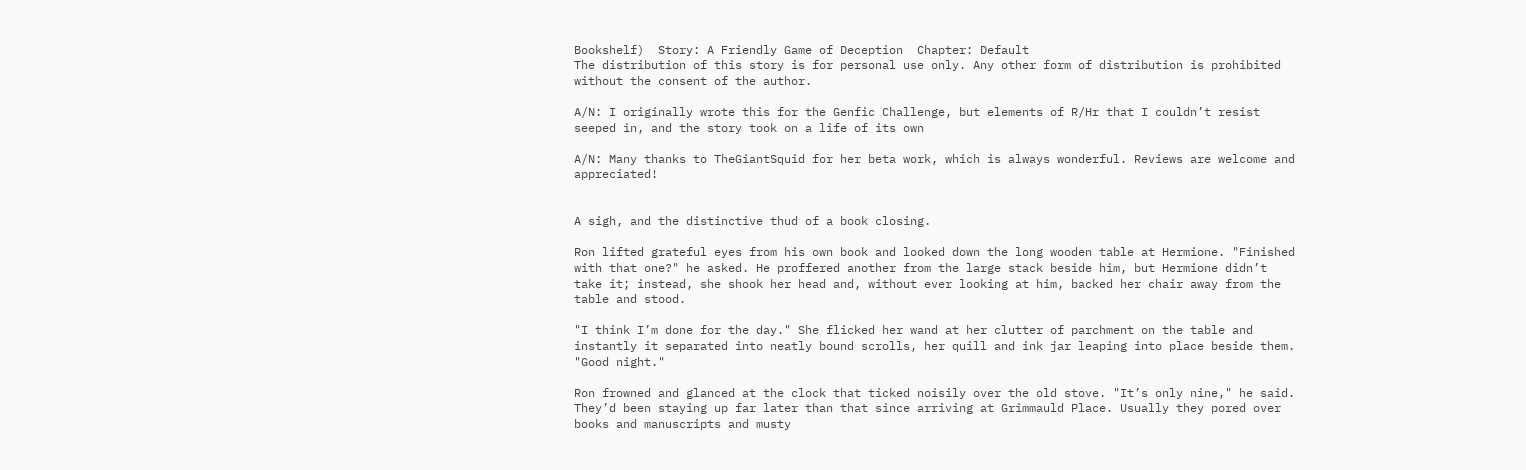Bookshelf)  Story: A Friendly Game of Deception  Chapter: Default
The distribution of this story is for personal use only. Any other form of distribution is prohibited without the consent of the author.

A/N: I originally wrote this for the Genfic Challenge, but elements of R/Hr that I couldn’t resist seeped in, and the story took on a life of its own

A/N: Many thanks to TheGiantSquid for her beta work, which is always wonderful. Reviews are welcome and appreciated!


A sigh, and the distinctive thud of a book closing.

Ron lifted grateful eyes from his own book and looked down the long wooden table at Hermione. "Finished with that one?" he asked. He proffered another from the large stack beside him, but Hermione didn’t take it; instead, she shook her head and, without ever looking at him, backed her chair away from the table and stood.

"I think I’m done for the day." She flicked her wand at her clutter of parchment on the table and instantly it separated into neatly bound scrolls, her quill and ink jar leaping into place beside them. "Good night."

Ron frowned and glanced at the clock that ticked noisily over the old stove. "It’s only nine," he said. They’d been staying up far later than that since arriving at Grimmauld Place. Usually they pored over books and manuscripts and musty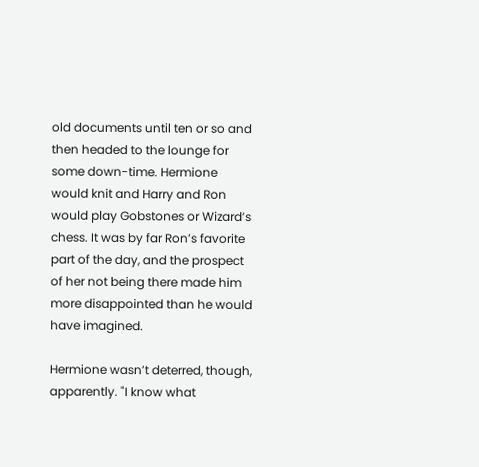old documents until ten or so and then headed to the lounge for some down-time. Hermione would knit and Harry and Ron would play Gobstones or Wizard’s chess. It was by far Ron’s favorite part of the day, and the prospect of her not being there made him more disappointed than he would have imagined.

Hermione wasn’t deterred, though, apparently. "I know what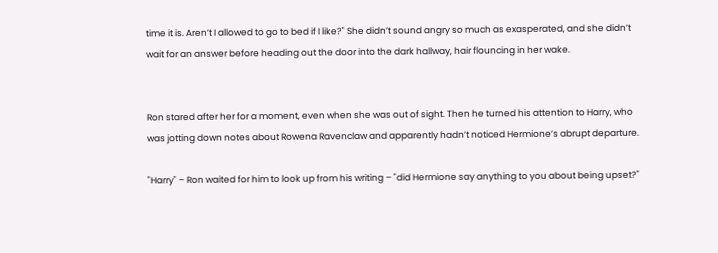time it is. Aren’t I allowed to go to bed if I like?" She didn’t sound angry so much as exasperated, and she didn’t wait for an answer before heading out the door into the dark hallway, hair flouncing in her wake.


Ron stared after her for a moment, even when she was out of sight. Then he turned his attention to Harry, who was jotting down notes about Rowena Ravenclaw and apparently hadn’t noticed Hermione’s abrupt departure.

"Harry" – Ron waited for him to look up from his writing – "did Hermione say anything to you about being upset?"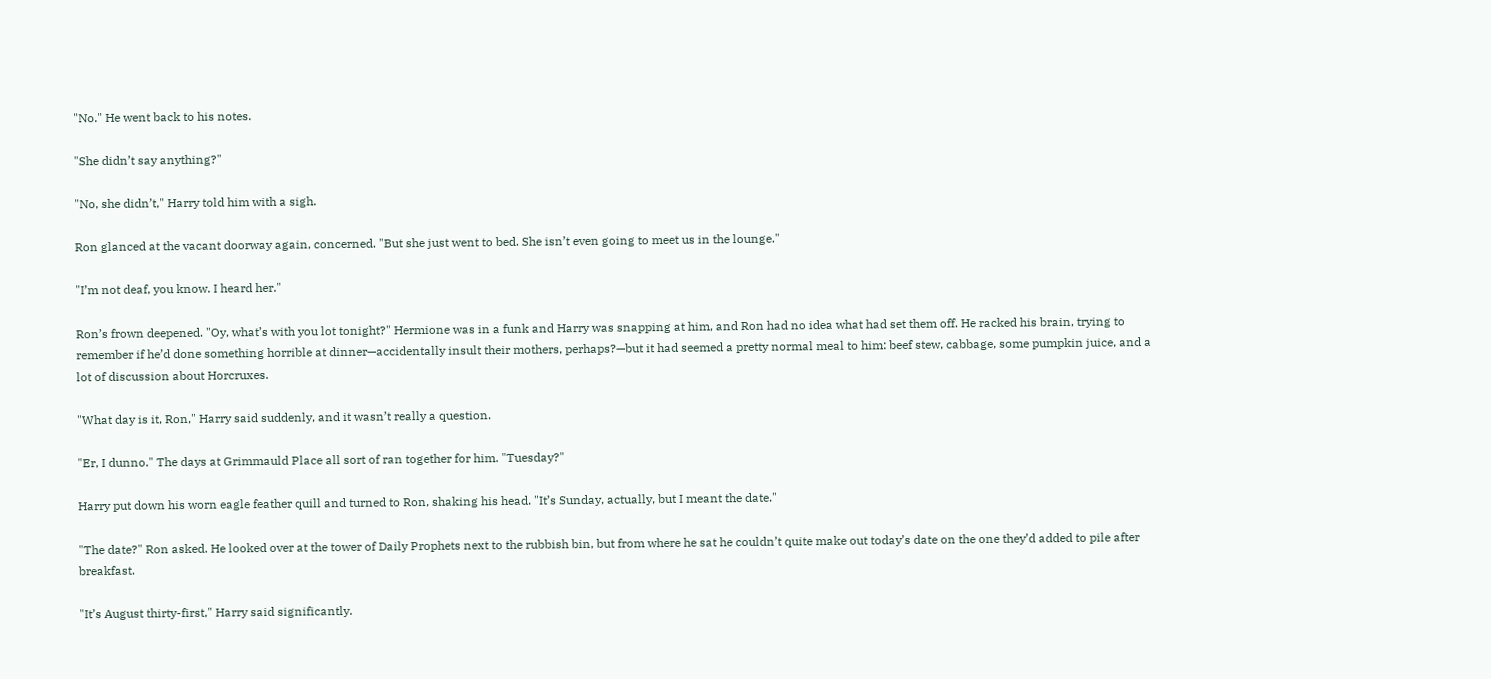"No." He went back to his notes.

"She didn’t say anything?"

"No, she didn’t," Harry told him with a sigh.

Ron glanced at the vacant doorway again, concerned. "But she just went to bed. She isn’t even going to meet us in the lounge."

"I’m not deaf, you know. I heard her."

Ron’s frown deepened. "Oy, what’s with you lot tonight?" Hermione was in a funk and Harry was snapping at him, and Ron had no idea what had set them off. He racked his brain, trying to remember if he’d done something horrible at dinner—accidentally insult their mothers, perhaps?—but it had seemed a pretty normal meal to him: beef stew, cabbage, some pumpkin juice, and a lot of discussion about Horcruxes.

"What day is it, Ron," Harry said suddenly, and it wasn’t really a question.

"Er, I dunno." The days at Grimmauld Place all sort of ran together for him. "Tuesday?"

Harry put down his worn eagle feather quill and turned to Ron, shaking his head. "It’s Sunday, actually, but I meant the date."

"The date?" Ron asked. He looked over at the tower of Daily Prophets next to the rubbish bin, but from where he sat he couldn’t quite make out today’s date on the one they’d added to pile after breakfast.

"It’s August thirty-first," Harry said significantly.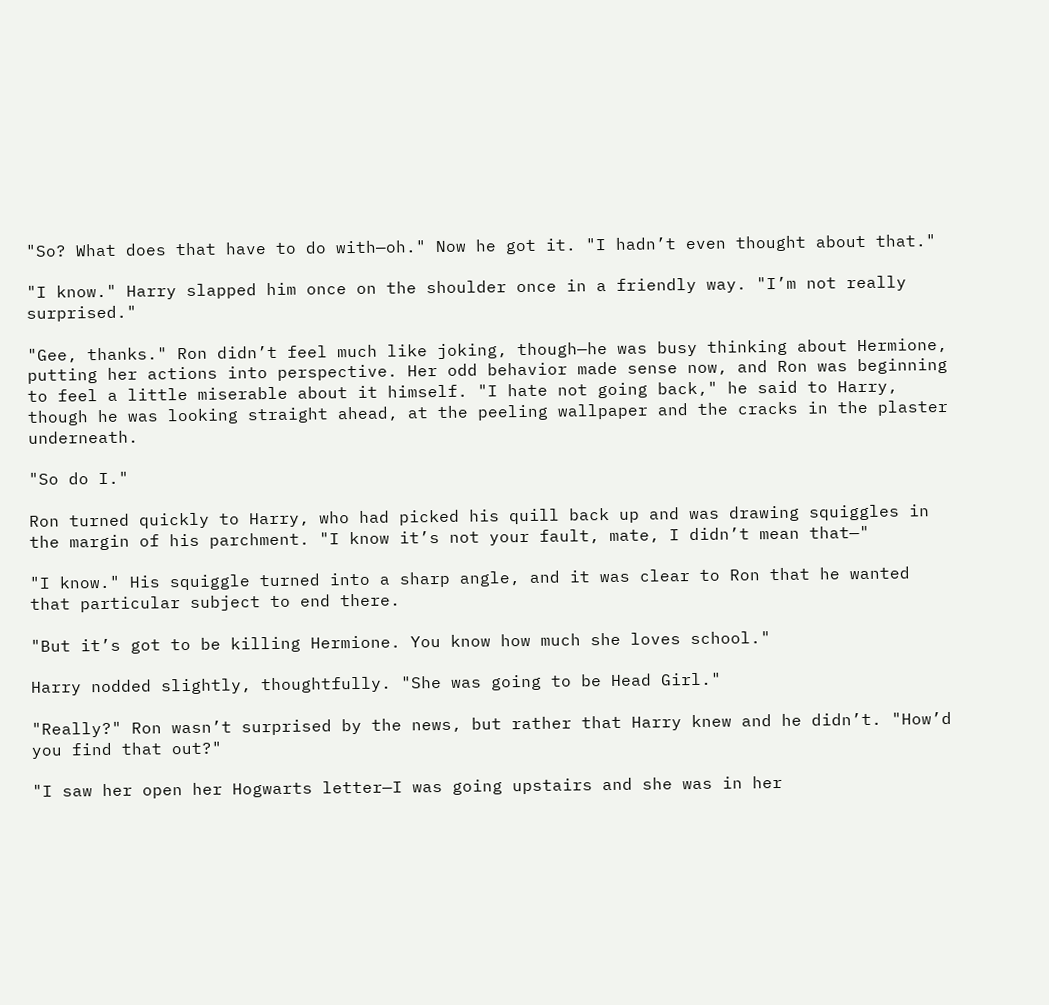"So? What does that have to do with—oh." Now he got it. "I hadn’t even thought about that."

"I know." Harry slapped him once on the shoulder once in a friendly way. "I’m not really surprised."

"Gee, thanks." Ron didn’t feel much like joking, though—he was busy thinking about Hermione, putting her actions into perspective. Her odd behavior made sense now, and Ron was beginning to feel a little miserable about it himself. "I hate not going back," he said to Harry, though he was looking straight ahead, at the peeling wallpaper and the cracks in the plaster underneath.

"So do I."

Ron turned quickly to Harry, who had picked his quill back up and was drawing squiggles in the margin of his parchment. "I know it’s not your fault, mate, I didn’t mean that—"

"I know." His squiggle turned into a sharp angle, and it was clear to Ron that he wanted that particular subject to end there.

"But it’s got to be killing Hermione. You know how much she loves school."

Harry nodded slightly, thoughtfully. "She was going to be Head Girl."

"Really?" Ron wasn’t surprised by the news, but rather that Harry knew and he didn’t. "How’d you find that out?"

"I saw her open her Hogwarts letter—I was going upstairs and she was in her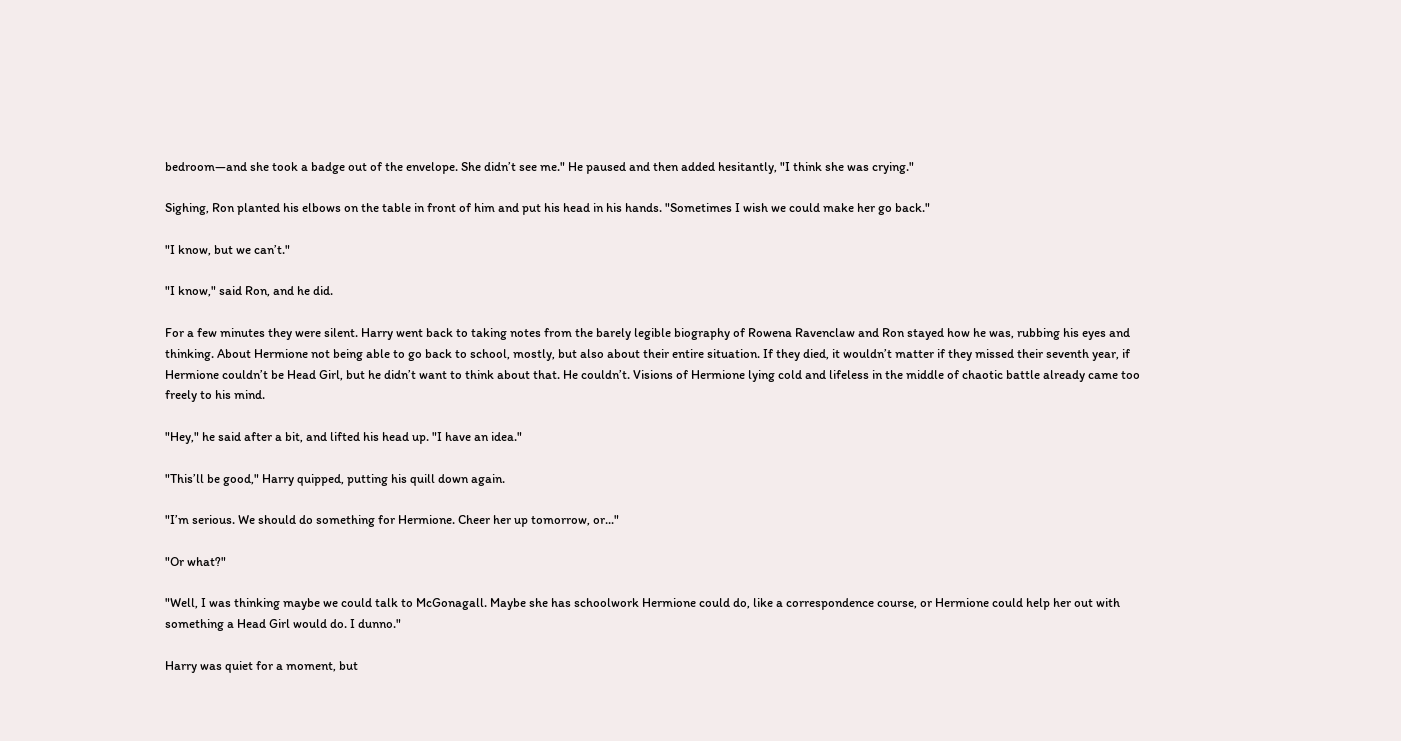bedroom—and she took a badge out of the envelope. She didn’t see me." He paused and then added hesitantly, "I think she was crying."

Sighing, Ron planted his elbows on the table in front of him and put his head in his hands. "Sometimes I wish we could make her go back."

"I know, but we can’t."

"I know," said Ron, and he did.

For a few minutes they were silent. Harry went back to taking notes from the barely legible biography of Rowena Ravenclaw and Ron stayed how he was, rubbing his eyes and thinking. About Hermione not being able to go back to school, mostly, but also about their entire situation. If they died, it wouldn’t matter if they missed their seventh year, if Hermione couldn’t be Head Girl, but he didn’t want to think about that. He couldn’t. Visions of Hermione lying cold and lifeless in the middle of chaotic battle already came too freely to his mind.

"Hey," he said after a bit, and lifted his head up. "I have an idea."

"This’ll be good," Harry quipped, putting his quill down again.

"I’m serious. We should do something for Hermione. Cheer her up tomorrow, or..."

"Or what?"

"Well, I was thinking maybe we could talk to McGonagall. Maybe she has schoolwork Hermione could do, like a correspondence course, or Hermione could help her out with something a Head Girl would do. I dunno."

Harry was quiet for a moment, but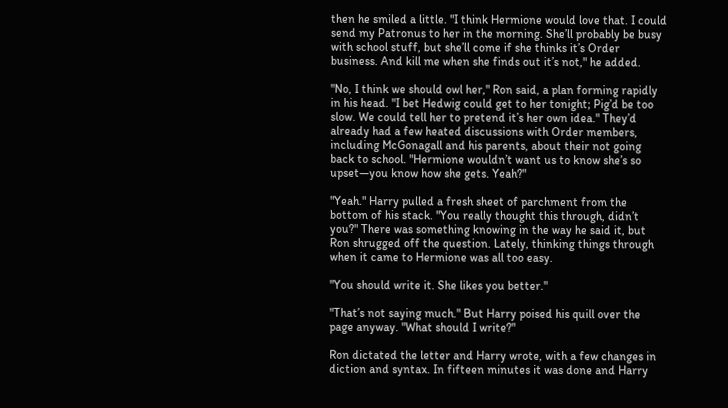then he smiled a little. "I think Hermione would love that. I could send my Patronus to her in the morning. She’ll probably be busy with school stuff, but she’ll come if she thinks it’s Order business. And kill me when she finds out it’s not," he added.

"No, I think we should owl her," Ron said, a plan forming rapidly in his head. "I bet Hedwig could get to her tonight; Pig’d be too slow. We could tell her to pretend it’s her own idea." They’d already had a few heated discussions with Order members, including McGonagall and his parents, about their not going back to school. "Hermione wouldn’t want us to know she’s so upset—you know how she gets. Yeah?"

"Yeah." Harry pulled a fresh sheet of parchment from the bottom of his stack. "You really thought this through, didn’t you?" There was something knowing in the way he said it, but Ron shrugged off the question. Lately, thinking things through when it came to Hermione was all too easy.

"You should write it. She likes you better."

"That’s not saying much." But Harry poised his quill over the page anyway. "What should I write?"

Ron dictated the letter and Harry wrote, with a few changes in diction and syntax. In fifteen minutes it was done and Harry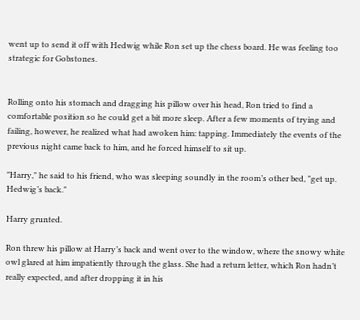went up to send it off with Hedwig while Ron set up the chess board. He was feeling too strategic for Gobstones.


Rolling onto his stomach and dragging his pillow over his head, Ron tried to find a comfortable position so he could get a bit more sleep. After a few moments of trying and failing, however, he realized what had awoken him: tapping. Immediately the events of the previous night came back to him, and he forced himself to sit up.

"Harry," he said to his friend, who was sleeping soundly in the room’s other bed, "get up. Hedwig’s back."

Harry grunted.

Ron threw his pillow at Harry’s back and went over to the window, where the snowy white owl glared at him impatiently through the glass. She had a return letter, which Ron hadn’t really expected, and after dropping it in his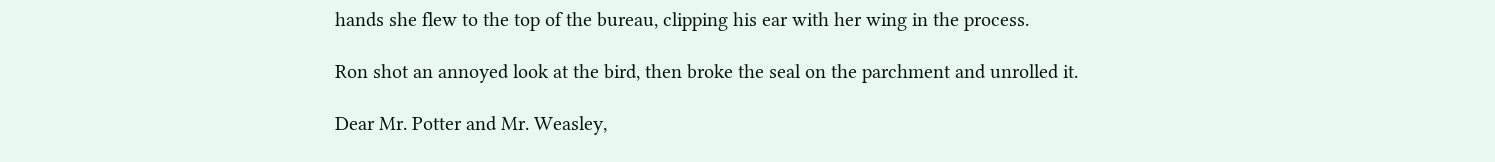hands she flew to the top of the bureau, clipping his ear with her wing in the process.

Ron shot an annoyed look at the bird, then broke the seal on the parchment and unrolled it.

Dear Mr. Potter and Mr. Weasley,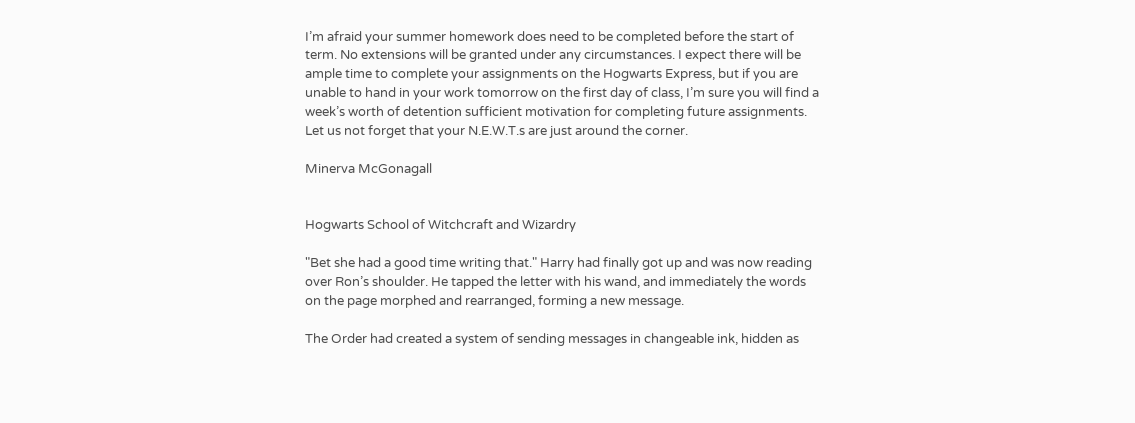I’m afraid your summer homework does need to be completed before the start of term. No extensions will be granted under any circumstances. I expect there will be ample time to complete your assignments on the Hogwarts Express, but if you are unable to hand in your work tomorrow on the first day of class, I’m sure you will find a week’s worth of detention sufficient motivation for completing future assignments. Let us not forget that your N.E.W.T.s are just around the corner.

Minerva McGonagall


Hogwarts School of Witchcraft and Wizardry

"Bet she had a good time writing that." Harry had finally got up and was now reading over Ron’s shoulder. He tapped the letter with his wand, and immediately the words on the page morphed and rearranged, forming a new message.

The Order had created a system of sending messages in changeable ink, hidden as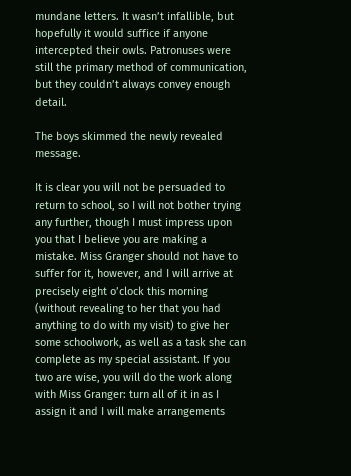mundane letters. It wasn’t infallible, but hopefully it would suffice if anyone intercepted their owls. Patronuses were still the primary method of communication, but they couldn’t always convey enough detail.

The boys skimmed the newly revealed message.

It is clear you will not be persuaded to return to school, so I will not bother trying any further, though I must impress upon you that I believe you are making a mistake. Miss Granger should not have to suffer for it, however, and I will arrive at precisely eight o’clock this morning (without revealing to her that you had anything to do with my visit) to give her some schoolwork, as well as a task she can complete as my special assistant. If you two are wise, you will do the work along with Miss Granger: turn all of it in as I assign it and I will make arrangements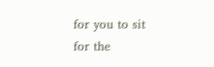for you to sit for the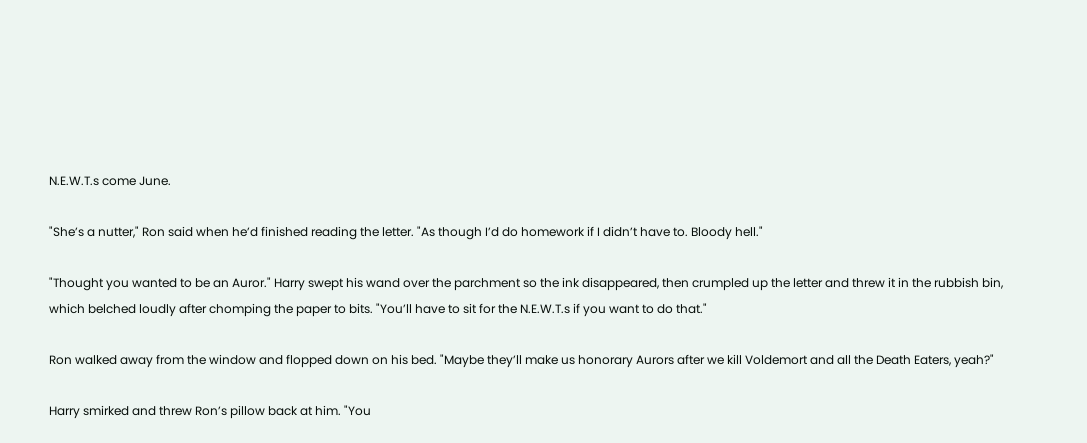N.E.W.T.s come June.

"She’s a nutter," Ron said when he’d finished reading the letter. "As though I’d do homework if I didn’t have to. Bloody hell."

"Thought you wanted to be an Auror." Harry swept his wand over the parchment so the ink disappeared, then crumpled up the letter and threw it in the rubbish bin, which belched loudly after chomping the paper to bits. "You’ll have to sit for the N.E.W.T.s if you want to do that."

Ron walked away from the window and flopped down on his bed. "Maybe they’ll make us honorary Aurors after we kill Voldemort and all the Death Eaters, yeah?"

Harry smirked and threw Ron’s pillow back at him. "You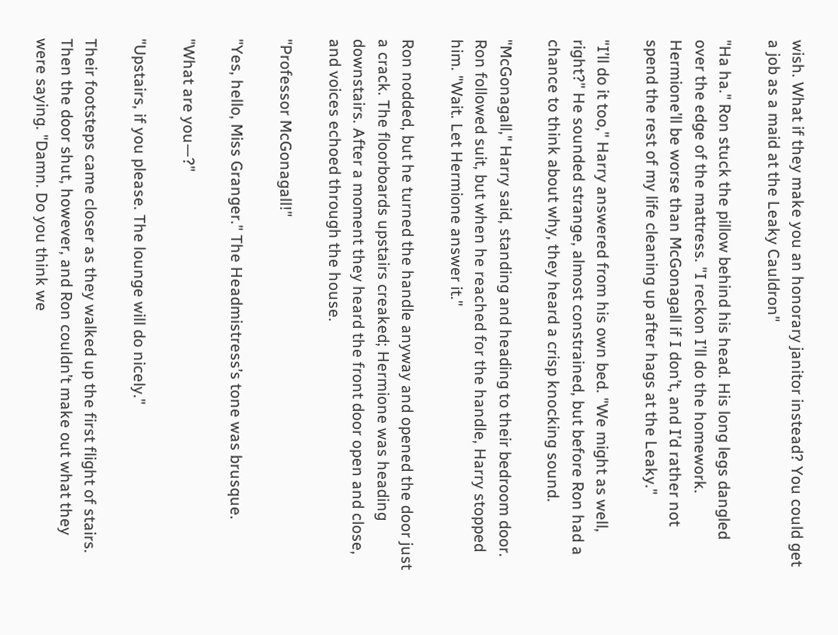wish. What if they make you an honorary janitor instead? You could get a job as a maid at the Leaky Cauldron"

"Ha ha." Ron stuck the pillow behind his head. His long legs dangled over the edge of the mattress. "I reckon I’ll do the homework. Hermione’ll be worse than McGonagall if I don’t, and I’d rather not spend the rest of my life cleaning up after hags at the Leaky."

"I’ll do it too," Harry answered from his own bed. "We might as well, right?" He sounded strange, almost constrained, but before Ron had a chance to think about why, they heard a crisp knocking sound.

"McGonagall," Harry said, standing and heading to their bedroom door. Ron followed suit, but when he reached for the handle, Harry stopped him. "Wait. Let Hermione answer it."

Ron nodded, but he turned the handle anyway and opened the door just a crack. The floorboards upstairs creaked; Hermione was heading downstairs. After a moment they heard the front door open and close, and voices echoed through the house.

"Professor McGonagall!"

"Yes, hello, Miss Granger." The Headmistress’s tone was brusque.

"What are you—?"

"Upstairs, if you please. The lounge will do nicely."

Their footsteps came closer as they walked up the first flight of stairs. Then the door shut, however, and Ron couldn’t make out what they were saying. "Damn. Do you think we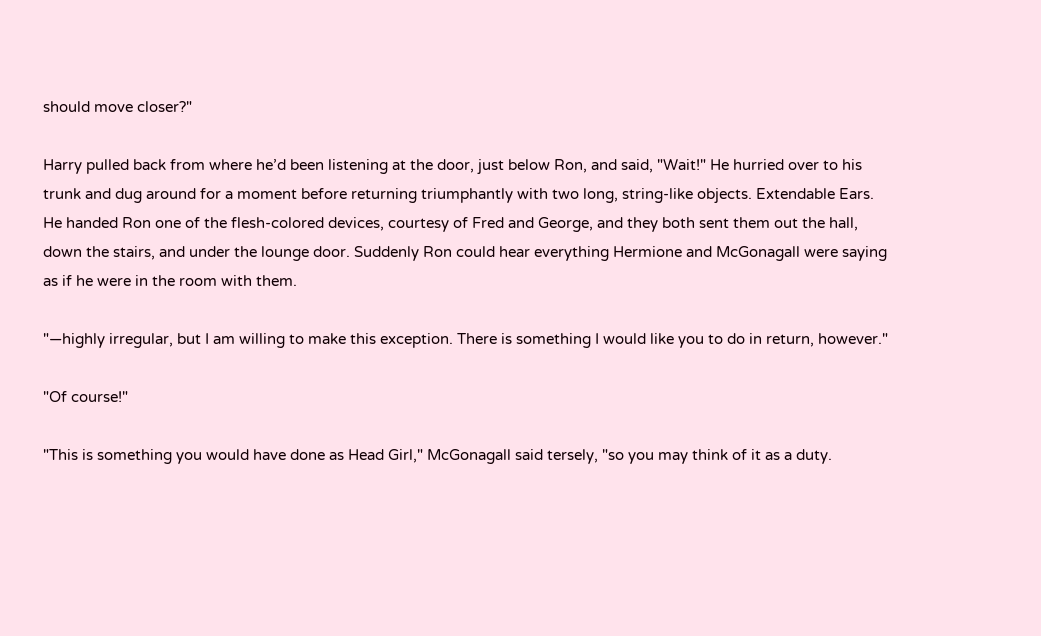should move closer?"

Harry pulled back from where he’d been listening at the door, just below Ron, and said, "Wait!" He hurried over to his trunk and dug around for a moment before returning triumphantly with two long, string-like objects. Extendable Ears. He handed Ron one of the flesh-colored devices, courtesy of Fred and George, and they both sent them out the hall, down the stairs, and under the lounge door. Suddenly Ron could hear everything Hermione and McGonagall were saying as if he were in the room with them.

"—highly irregular, but I am willing to make this exception. There is something I would like you to do in return, however."

"Of course!"

"This is something you would have done as Head Girl," McGonagall said tersely, "so you may think of it as a duty.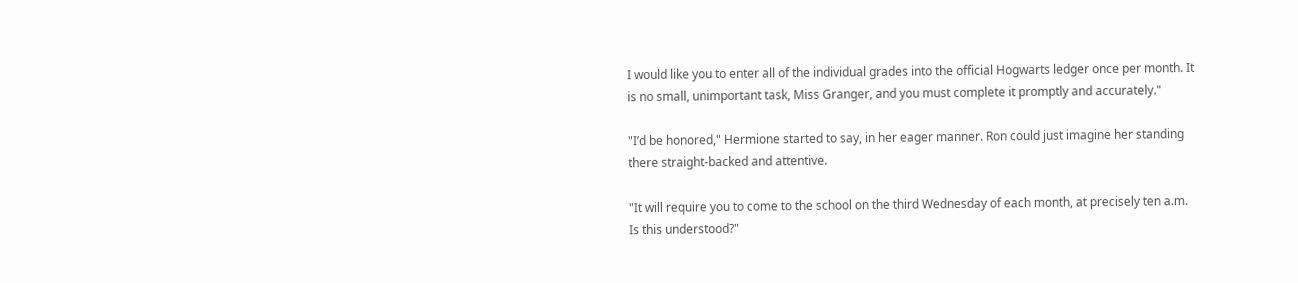I would like you to enter all of the individual grades into the official Hogwarts ledger once per month. It is no small, unimportant task, Miss Granger, and you must complete it promptly and accurately."

"I’d be honored," Hermione started to say, in her eager manner. Ron could just imagine her standing there straight-backed and attentive.

"It will require you to come to the school on the third Wednesday of each month, at precisely ten a.m. Is this understood?"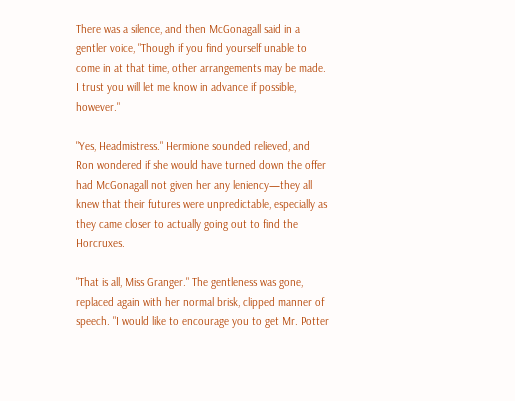There was a silence, and then McGonagall said in a gentler voice, "Though if you find yourself unable to come in at that time, other arrangements may be made. I trust you will let me know in advance if possible, however."

"Yes, Headmistress." Hermione sounded relieved, and Ron wondered if she would have turned down the offer had McGonagall not given her any leniency—they all knew that their futures were unpredictable, especially as they came closer to actually going out to find the Horcruxes.

"That is all, Miss Granger." The gentleness was gone, replaced again with her normal brisk, clipped manner of speech. "I would like to encourage you to get Mr. Potter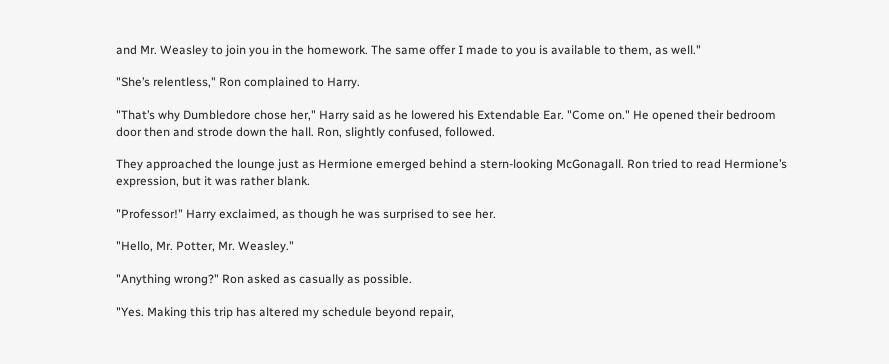and Mr. Weasley to join you in the homework. The same offer I made to you is available to them, as well."

"She’s relentless," Ron complained to Harry.

"That’s why Dumbledore chose her," Harry said as he lowered his Extendable Ear. "Come on." He opened their bedroom door then and strode down the hall. Ron, slightly confused, followed.

They approached the lounge just as Hermione emerged behind a stern-looking McGonagall. Ron tried to read Hermione’s expression, but it was rather blank.

"Professor!" Harry exclaimed, as though he was surprised to see her.

"Hello, Mr. Potter, Mr. Weasley."

"Anything wrong?" Ron asked as casually as possible.

"Yes. Making this trip has altered my schedule beyond repair,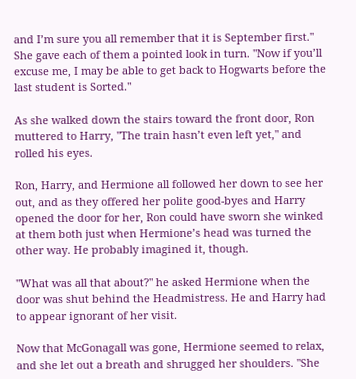and I’m sure you all remember that it is September first." She gave each of them a pointed look in turn. "Now if you’ll excuse me, I may be able to get back to Hogwarts before the last student is Sorted."

As she walked down the stairs toward the front door, Ron muttered to Harry, "The train hasn’t even left yet," and rolled his eyes.

Ron, Harry, and Hermione all followed her down to see her out, and as they offered her polite good-byes and Harry opened the door for her, Ron could have sworn she winked at them both just when Hermione’s head was turned the other way. He probably imagined it, though.

"What was all that about?" he asked Hermione when the door was shut behind the Headmistress. He and Harry had to appear ignorant of her visit.

Now that McGonagall was gone, Hermione seemed to relax, and she let out a breath and shrugged her shoulders. "She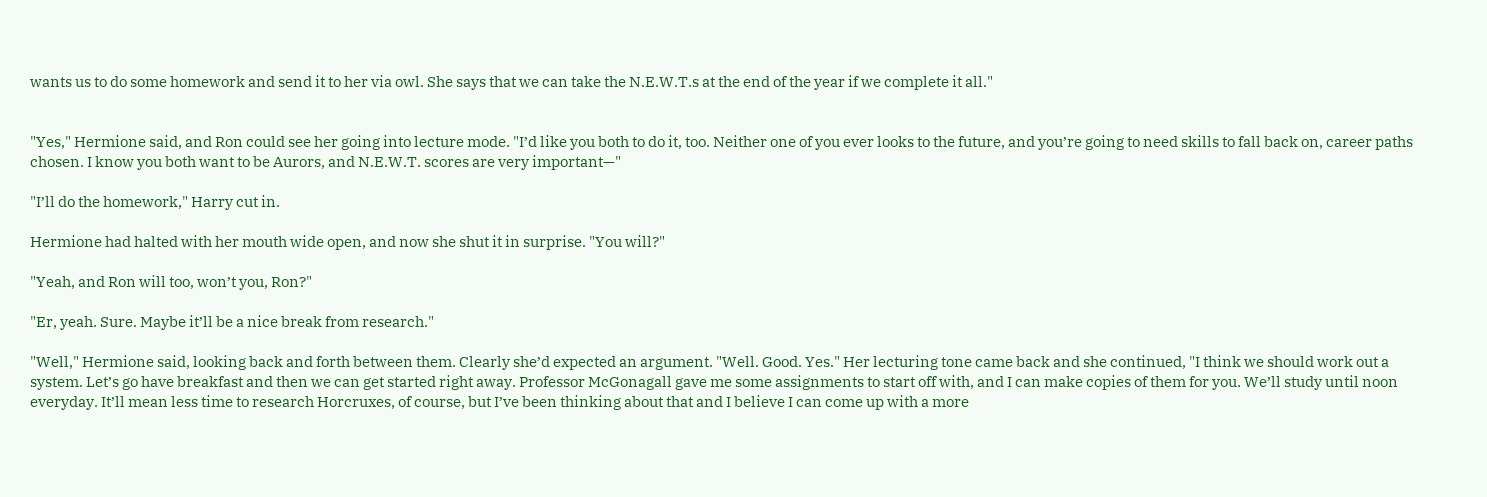wants us to do some homework and send it to her via owl. She says that we can take the N.E.W.T.s at the end of the year if we complete it all."


"Yes," Hermione said, and Ron could see her going into lecture mode. "I’d like you both to do it, too. Neither one of you ever looks to the future, and you’re going to need skills to fall back on, career paths chosen. I know you both want to be Aurors, and N.E.W.T. scores are very important—"

"I’ll do the homework," Harry cut in.

Hermione had halted with her mouth wide open, and now she shut it in surprise. "You will?"

"Yeah, and Ron will too, won’t you, Ron?"

"Er, yeah. Sure. Maybe it’ll be a nice break from research."

"Well," Hermione said, looking back and forth between them. Clearly she’d expected an argument. "Well. Good. Yes." Her lecturing tone came back and she continued, "I think we should work out a system. Let’s go have breakfast and then we can get started right away. Professor McGonagall gave me some assignments to start off with, and I can make copies of them for you. We’ll study until noon everyday. It’ll mean less time to research Horcruxes, of course, but I’ve been thinking about that and I believe I can come up with a more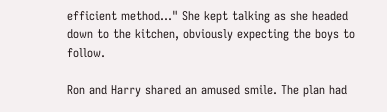efficient method…" She kept talking as she headed down to the kitchen, obviously expecting the boys to follow.

Ron and Harry shared an amused smile. The plan had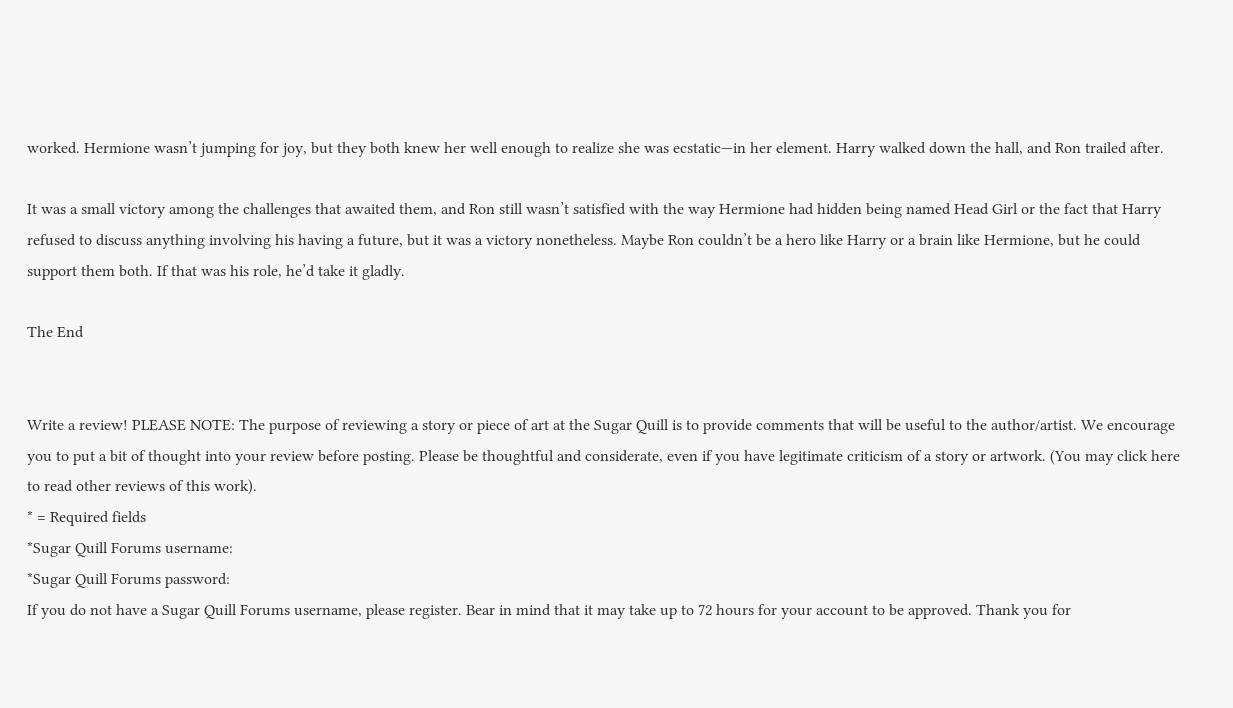worked. Hermione wasn’t jumping for joy, but they both knew her well enough to realize she was ecstatic—in her element. Harry walked down the hall, and Ron trailed after.

It was a small victory among the challenges that awaited them, and Ron still wasn’t satisfied with the way Hermione had hidden being named Head Girl or the fact that Harry refused to discuss anything involving his having a future, but it was a victory nonetheless. Maybe Ron couldn’t be a hero like Harry or a brain like Hermione, but he could support them both. If that was his role, he’d take it gladly.

The End


Write a review! PLEASE NOTE: The purpose of reviewing a story or piece of art at the Sugar Quill is to provide comments that will be useful to the author/artist. We encourage you to put a bit of thought into your review before posting. Please be thoughtful and considerate, even if you have legitimate criticism of a story or artwork. (You may click here to read other reviews of this work).
* = Required fields
*Sugar Quill Forums username:
*Sugar Quill Forums password:
If you do not have a Sugar Quill Forums username, please register. Bear in mind that it may take up to 72 hours for your account to be approved. Thank you for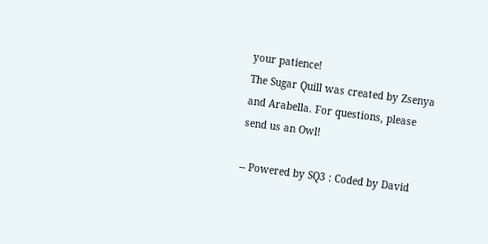your patience!
The Sugar Quill was created by Zsenya and Arabella. For questions, please send us an Owl!

-- Powered by SQ3 : Coded by David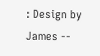: Design by James --